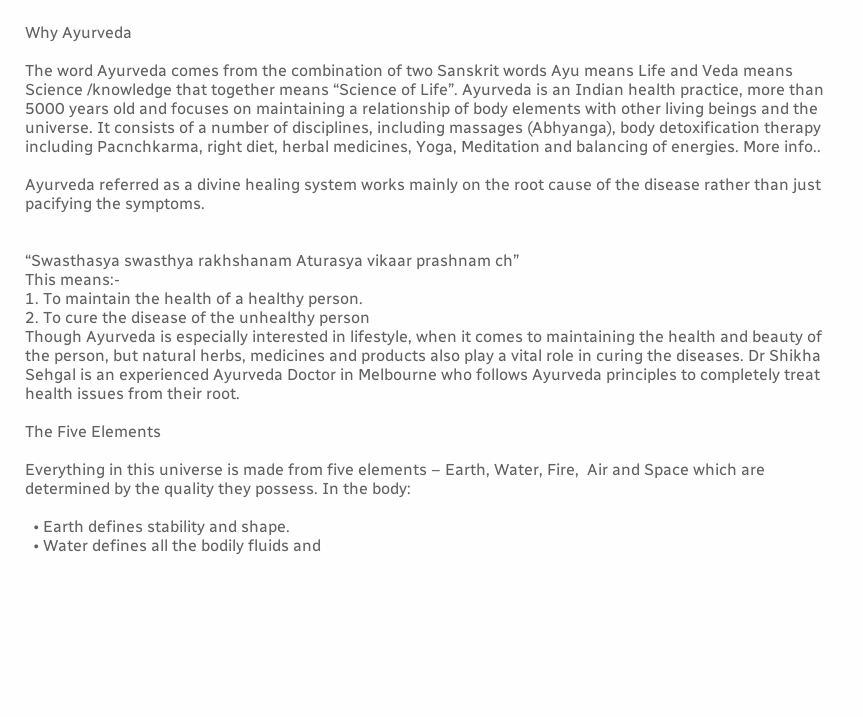Why Ayurveda

The word Ayurveda comes from the combination of two Sanskrit words Ayu means Life and Veda means Science /knowledge that together means “Science of Life”. Ayurveda is an Indian health practice, more than 5000 years old and focuses on maintaining a relationship of body elements with other living beings and the universe. It consists of a number of disciplines, including massages (Abhyanga), body detoxification therapy  including Pacnchkarma, right diet, herbal medicines, Yoga, Meditation and balancing of energies. More info..

Ayurveda referred as a divine healing system works mainly on the root cause of the disease rather than just pacifying the symptoms.


“Swasthasya swasthya rakhshanam Aturasya vikaar prashnam ch”
This means:-
1. To maintain the health of a healthy person.
2. To cure the disease of the unhealthy person
Though Ayurveda is especially interested in lifestyle, when it comes to maintaining the health and beauty of the person, but natural herbs, medicines and products also play a vital role in curing the diseases. Dr Shikha Sehgal is an experienced Ayurveda Doctor in Melbourne who follows Ayurveda principles to completely treat health issues from their root.

The Five Elements

Everything in this universe is made from five elements – Earth, Water, Fire,  Air and Space which are determined by the quality they possess. In the body:

  • Earth defines stability and shape.
  • Water defines all the bodily fluids and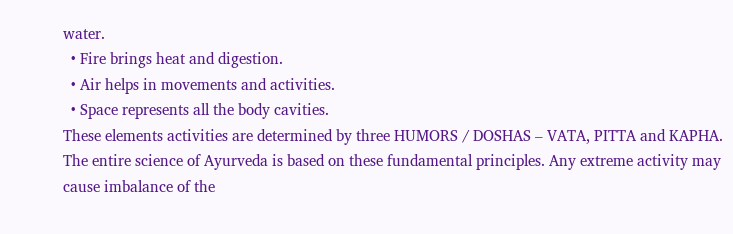water.
  • Fire brings heat and digestion.
  • Air helps in movements and activities.
  • Space represents all the body cavities.
These elements activities are determined by three HUMORS / DOSHAS – VATA, PITTA and KAPHA. The entire science of Ayurveda is based on these fundamental principles. Any extreme activity may cause imbalance of the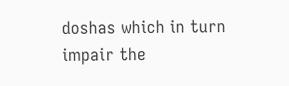doshas which in turn impair the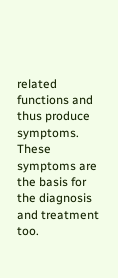related functions and thus produce symptoms. These symptoms are the basis for the diagnosis and treatment too.